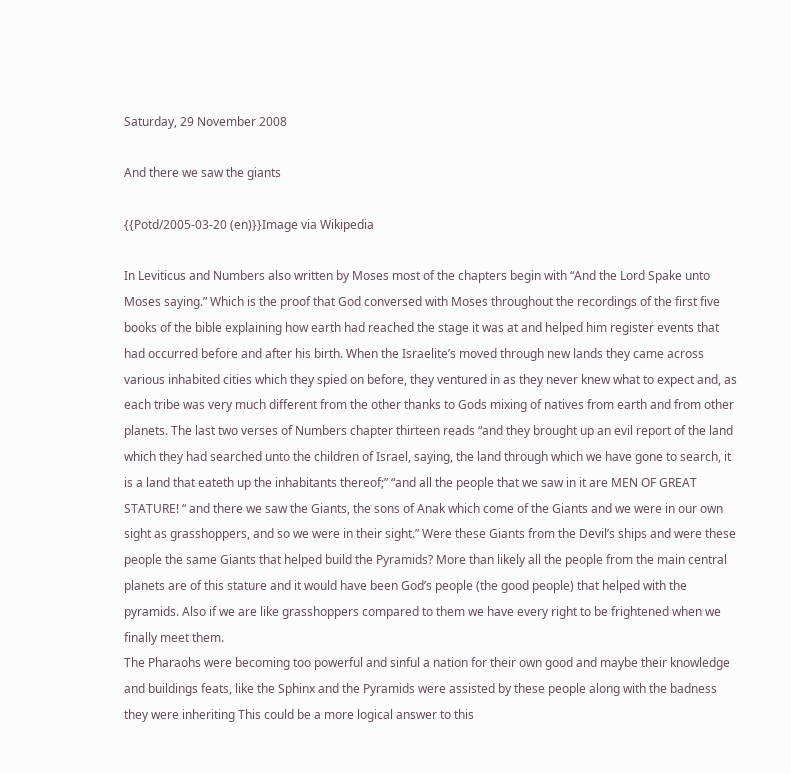Saturday, 29 November 2008

And there we saw the giants

{{Potd/2005-03-20 (en)}}Image via Wikipedia

In Leviticus and Numbers also written by Moses most of the chapters begin with “And the Lord Spake unto Moses saying.” Which is the proof that God conversed with Moses throughout the recordings of the first five books of the bible explaining how earth had reached the stage it was at and helped him register events that had occurred before and after his birth. When the Israelite’s moved through new lands they came across various inhabited cities which they spied on before, they ventured in as they never knew what to expect and, as each tribe was very much different from the other thanks to Gods mixing of natives from earth and from other planets. The last two verses of Numbers chapter thirteen reads “and they brought up an evil report of the land which they had searched unto the children of Israel, saying, the land through which we have gone to search, it is a land that eateth up the inhabitants thereof;” “and all the people that we saw in it are MEN OF GREAT STATURE! “ and there we saw the Giants, the sons of Anak which come of the Giants and we were in our own sight as grasshoppers, and so we were in their sight.” Were these Giants from the Devil’s ships and were these people the same Giants that helped build the Pyramids? More than likely all the people from the main central planets are of this stature and it would have been God’s people (the good people) that helped with the pyramids. Also if we are like grasshoppers compared to them we have every right to be frightened when we finally meet them.
The Pharaohs were becoming too powerful and sinful a nation for their own good and maybe their knowledge and buildings feats, like the Sphinx and the Pyramids were assisted by these people along with the badness they were inheriting This could be a more logical answer to this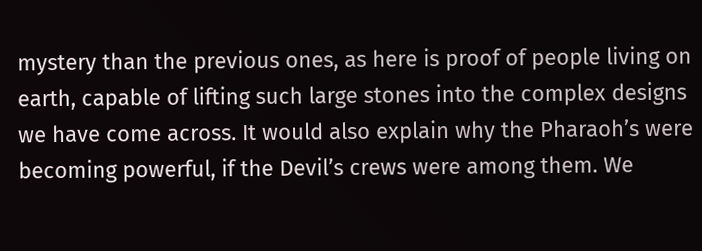mystery than the previous ones, as here is proof of people living on earth, capable of lifting such large stones into the complex designs we have come across. It would also explain why the Pharaoh’s were becoming powerful, if the Devil’s crews were among them. We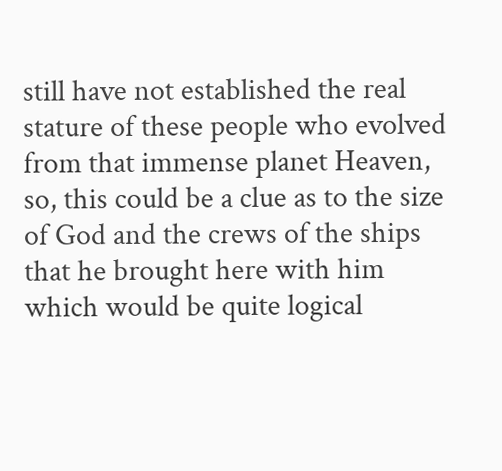still have not established the real stature of these people who evolved from that immense planet Heaven, so, this could be a clue as to the size of God and the crews of the ships that he brought here with him which would be quite logical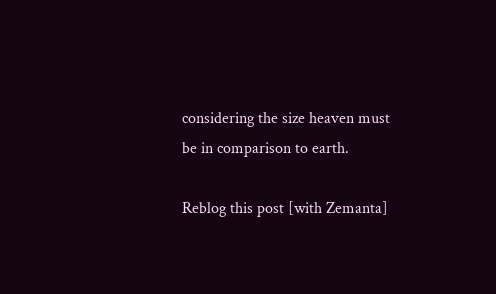considering the size heaven must be in comparison to earth.

Reblog this post [with Zemanta]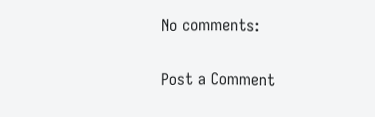No comments:

Post a Comment